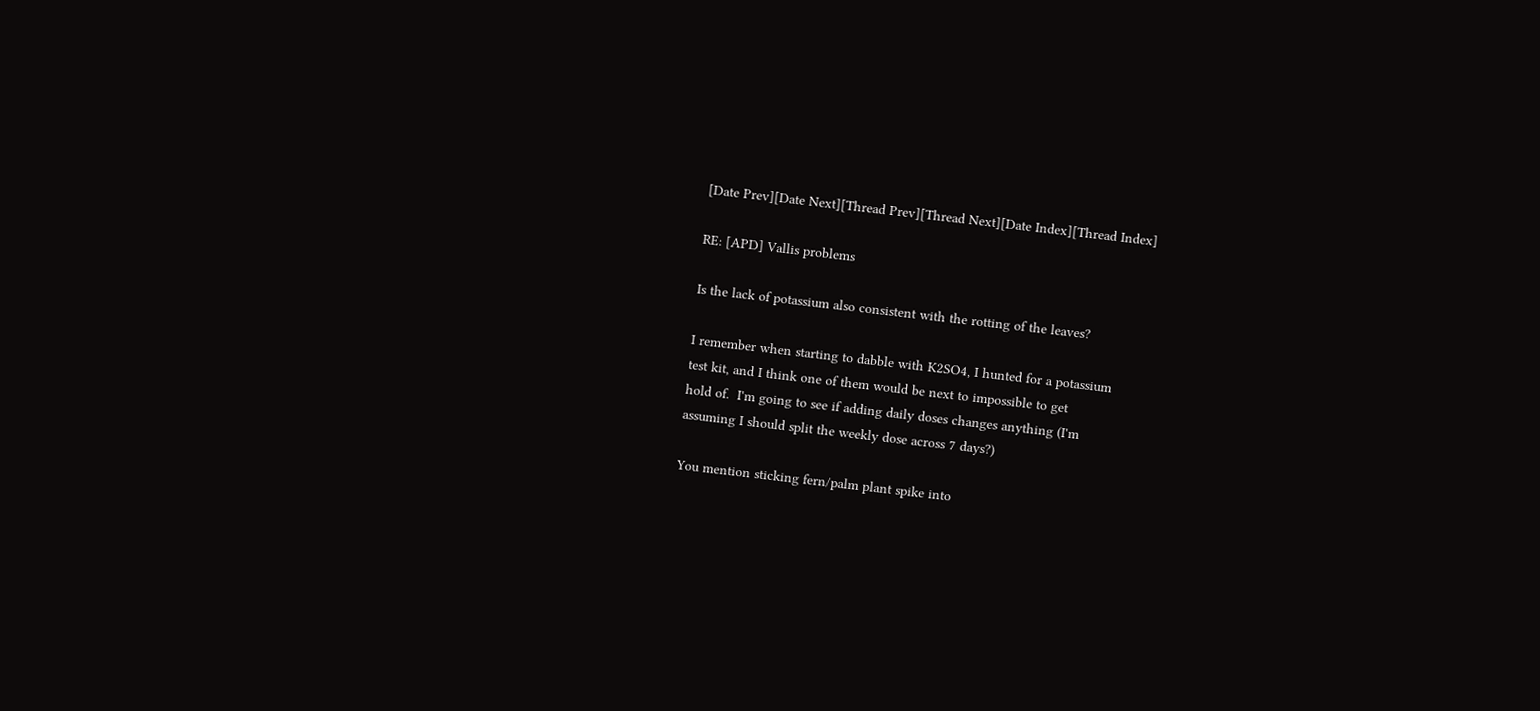[Date Prev][Date Next][Thread Prev][Thread Next][Date Index][Thread Index]

RE: [APD] Vallis problems

Is the lack of potassium also consistent with the rotting of the leaves?

I remember when starting to dabble with K2SO4, I hunted for a potassium
test kit, and I think one of them would be next to impossible to get
hold of.  I'm going to see if adding daily doses changes anything (I'm
assuming I should split the weekly dose across 7 days?)

You mention sticking fern/palm plant spike into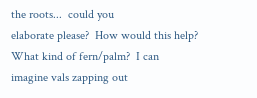the roots...  could you
elaborate please?  How would this help?  What kind of fern/palm?  I can
imagine vals zapping out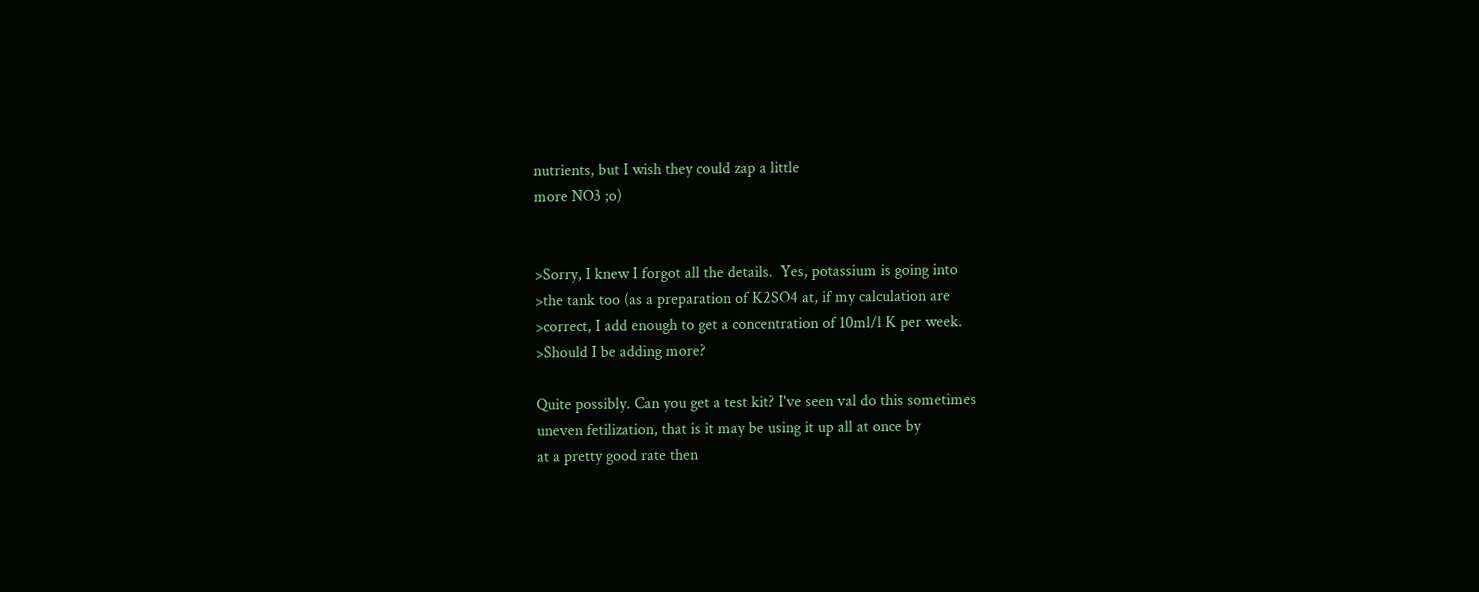nutrients, but I wish they could zap a little
more NO3 ;o)


>Sorry, I knew I forgot all the details.  Yes, potassium is going into
>the tank too (as a preparation of K2SO4 at, if my calculation are
>correct, I add enough to get a concentration of 10ml/l K per week.
>Should I be adding more?

Quite possibly. Can you get a test kit? I've seen val do this sometimes
uneven fetilization, that is it may be using it up all at once by
at a pretty good rate then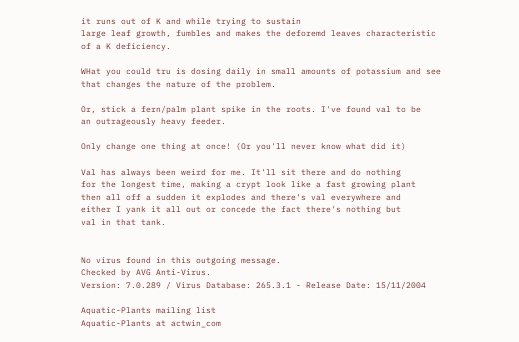it runs out of K and while trying to sustain
large leaf growth, fumbles and makes the deforemd leaves characteristic
of a K deficiency.

WHat you could tru is dosing daily in small amounts of potassium and see
that changes the nature of the problem.

Or, stick a fern/palm plant spike in the roots. I've found val to be
an outrageously heavy feeder.

Only change one thing at once! (Or you'll never know what did it)

Val has always been weird for me. It'll sit there and do nothing
for the longest time, making a crypt look like a fast growing plant
then all off a sudden it explodes and there's val everywhere and
either I yank it all out or concede the fact there's nothing but
val in that tank.


No virus found in this outgoing message.
Checked by AVG Anti-Virus.
Version: 7.0.289 / Virus Database: 265.3.1 - Release Date: 15/11/2004

Aquatic-Plants mailing list
Aquatic-Plants at actwin_com